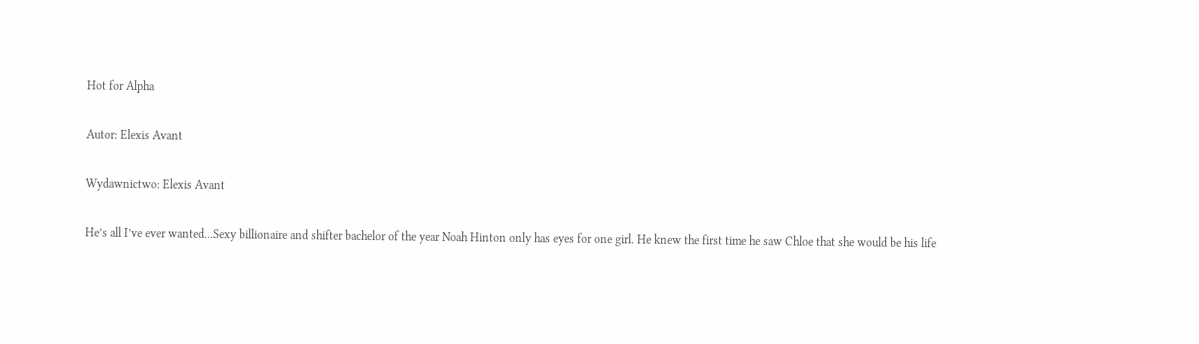Hot for Alpha

Autor: Elexis Avant

Wydawnictwo: Elexis Avant

He’s all I’ve ever wanted...Sexy billionaire and shifter bachelor of the year Noah Hinton only has eyes for one girl. He knew the first time he saw Chloe that she would be his life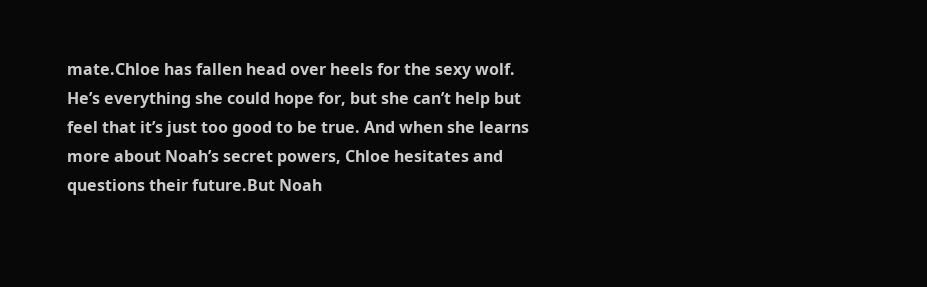mate.Chloe has fallen head over heels for the sexy wolf. He’s everything she could hope for, but she can’t help but feel that it’s just too good to be true. And when she learns more about Noah’s secret powers, Chloe hesitates and questions their future.But Noah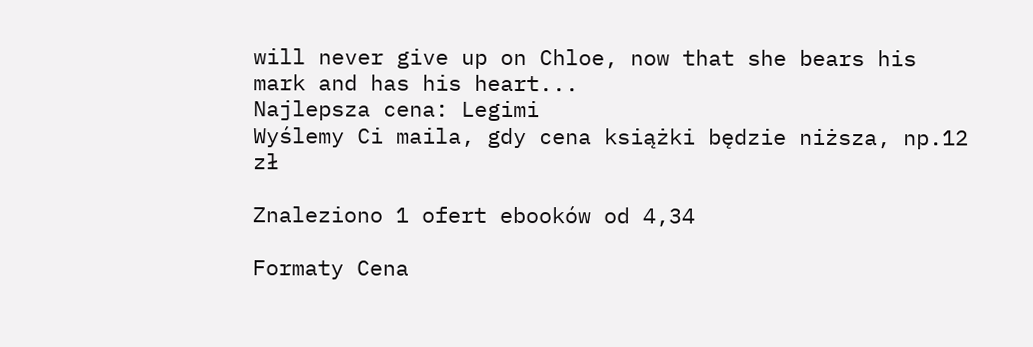will never give up on Chloe, now that she bears his mark and has his heart...
Najlepsza cena: Legimi
Wyślemy Ci maila, gdy cena książki będzie niższa, np.12 zł

Znaleziono 1 ofert ebooków od 4,34

Formaty Cena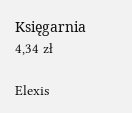Księgarnia
4,34 zł

Elexis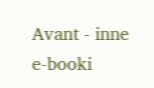Avant - inne e-booki